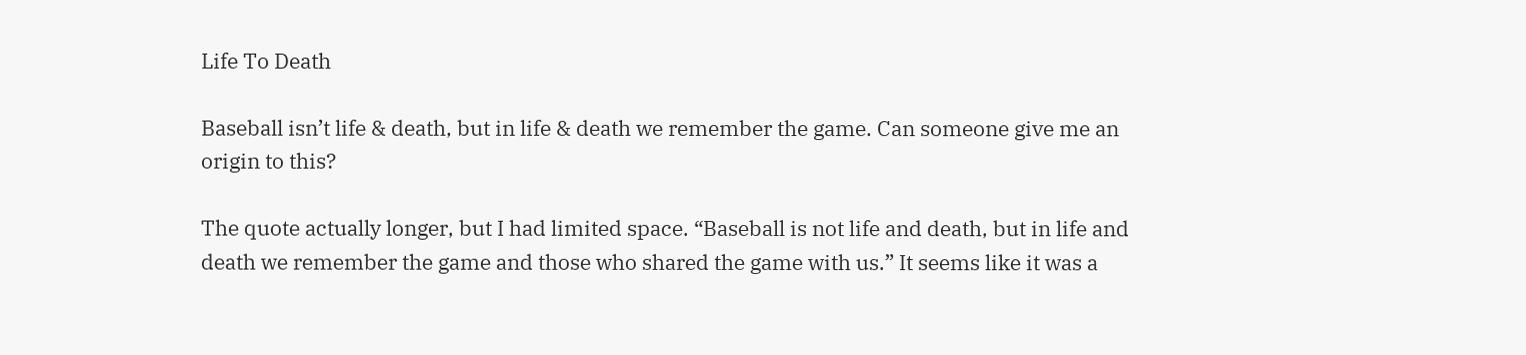Life To Death

Baseball isn’t life & death, but in life & death we remember the game. Can someone give me an origin to this?

The quote actually longer, but I had limited space. “Baseball is not life and death, but in life and death we remember the game and those who shared the game with us.” It seems like it was a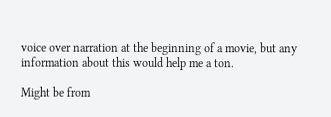voice over narration at the beginning of a movie, but any information about this would help me a ton.

Might be from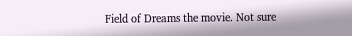Field of Dreams the movie. Not sure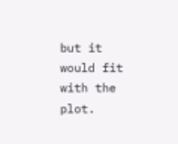but it would fit with the plot.